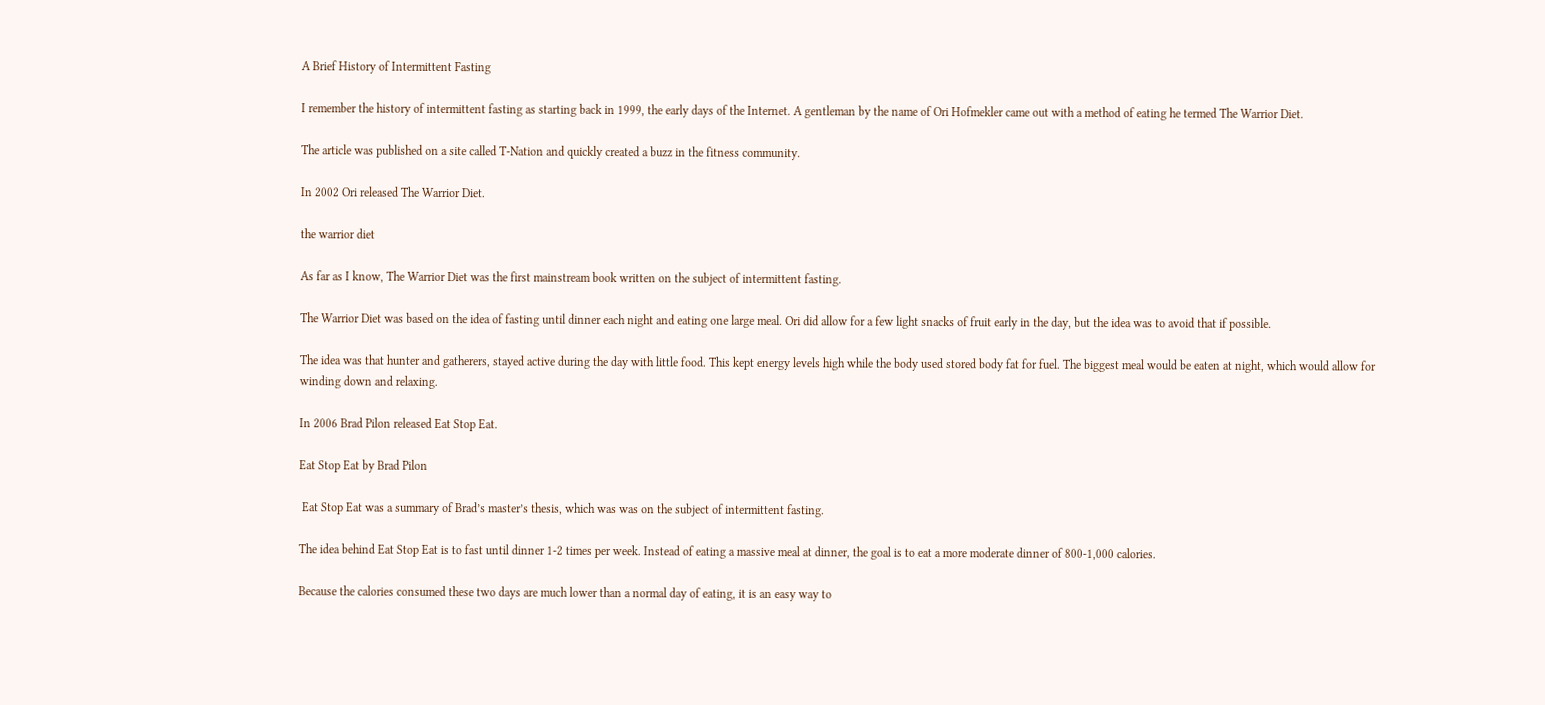A Brief History of Intermittent Fasting

I remember the history of intermittent fasting as starting back in 1999, the early days of the Internet. A gentleman by the name of Ori Hofmekler came out with a method of eating he termed The Warrior Diet.

The article was published on a site called T-Nation and quickly created a buzz in the fitness community.

In 2002 Ori released The Warrior Diet.

the warrior diet

As far as I know, The Warrior Diet was the first mainstream book written on the subject of intermittent fasting.

The Warrior Diet was based on the idea of fasting until dinner each night and eating one large meal. Ori did allow for a few light snacks of fruit early in the day, but the idea was to avoid that if possible.

The idea was that hunter and gatherers, stayed active during the day with little food. This kept energy levels high while the body used stored body fat for fuel. The biggest meal would be eaten at night, which would allow for winding down and relaxing.

In 2006 Brad Pilon released Eat Stop Eat.

Eat Stop Eat by Brad Pilon

 Eat Stop Eat was a summary of Brad’s master’s thesis, which was was on the subject of intermittent fasting.

The idea behind Eat Stop Eat is to fast until dinner 1-2 times per week. Instead of eating a massive meal at dinner, the goal is to eat a more moderate dinner of 800-1,000 calories.

Because the calories consumed these two days are much lower than a normal day of eating, it is an easy way to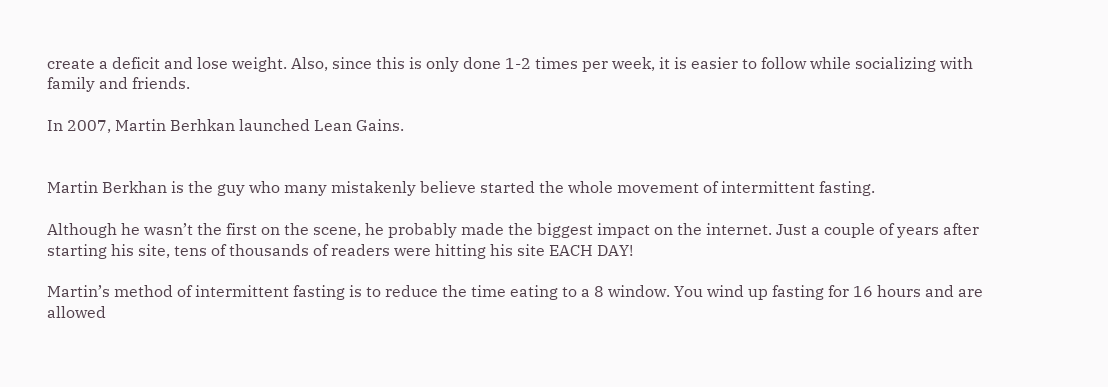create a deficit and lose weight. Also, since this is only done 1-2 times per week, it is easier to follow while socializing with family and friends.

In 2007, Martin Berhkan launched Lean Gains.


Martin Berkhan is the guy who many mistakenly believe started the whole movement of intermittent fasting.

Although he wasn’t the first on the scene, he probably made the biggest impact on the internet. Just a couple of years after starting his site, tens of thousands of readers were hitting his site EACH DAY!

Martin’s method of intermittent fasting is to reduce the time eating to a 8 window. You wind up fasting for 16 hours and are allowed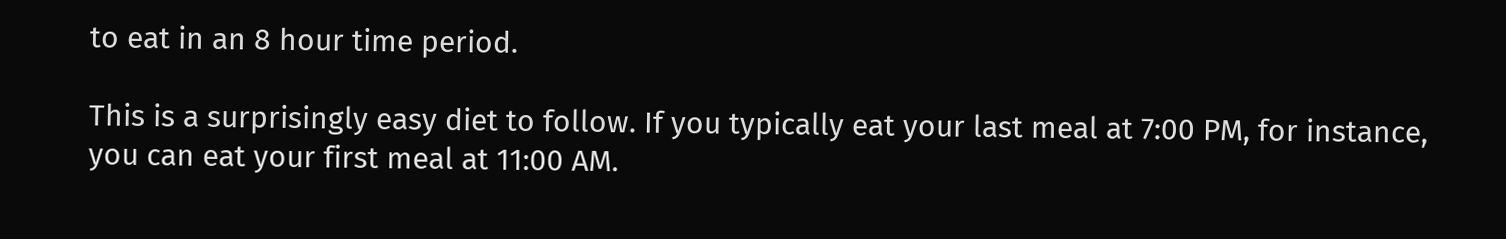to eat in an 8 hour time period.

This is a surprisingly easy diet to follow. If you typically eat your last meal at 7:00 PM, for instance, you can eat your first meal at 11:00 AM.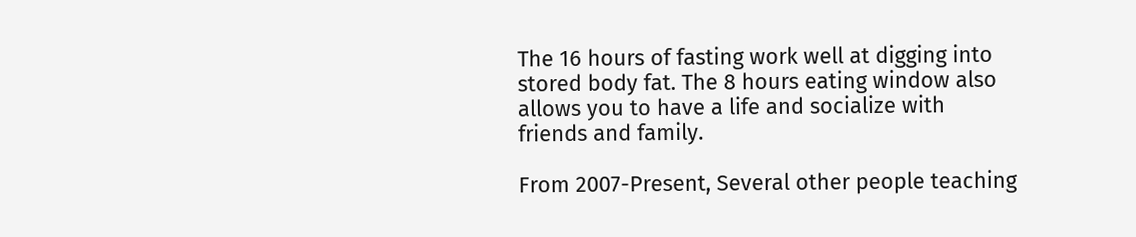The 16 hours of fasting work well at digging into stored body fat. The 8 hours eating window also allows you to have a life and socialize with friends and family.

From 2007-Present, Several other people teaching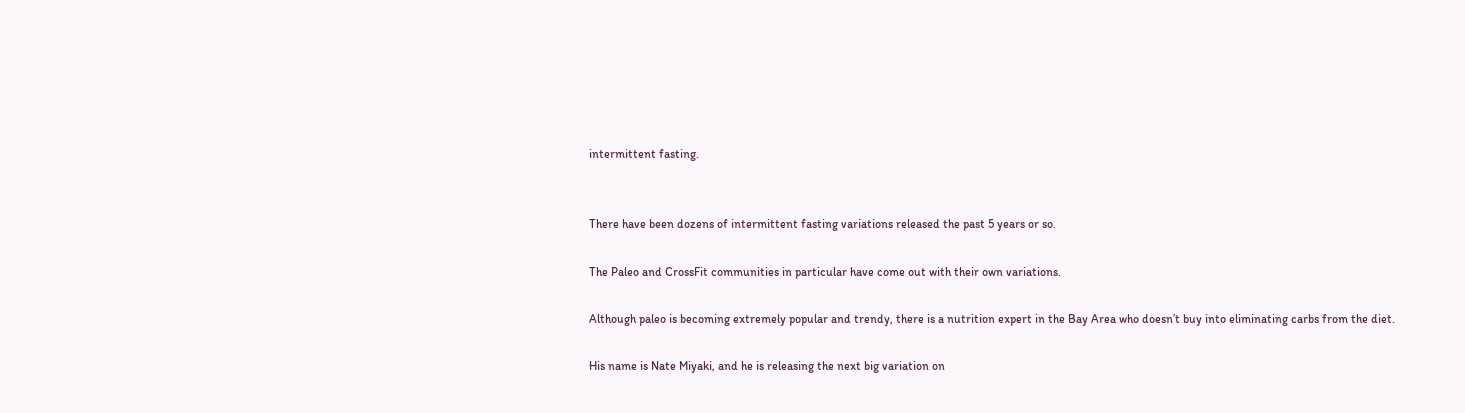intermittent fasting.


There have been dozens of intermittent fasting variations released the past 5 years or so.

The Paleo and CrossFit communities in particular have come out with their own variations.

Although paleo is becoming extremely popular and trendy, there is a nutrition expert in the Bay Area who doesn’t buy into eliminating carbs from the diet.

His name is Nate Miyaki, and he is releasing the next big variation on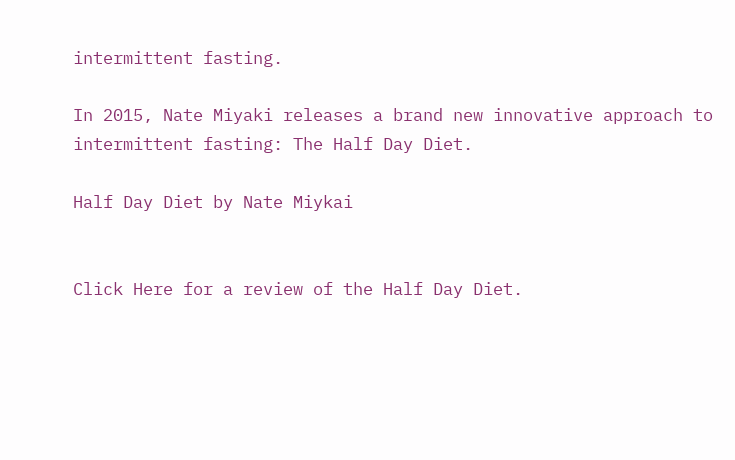intermittent fasting.

In 2015, Nate Miyaki releases a brand new innovative approach to intermittent fasting: The Half Day Diet.

Half Day Diet by Nate Miykai


Click Here for a review of the Half Day Diet.